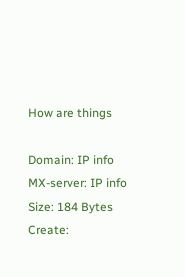How are things

Domain: IP info
MX-server: IP info
Size: 184 Bytes
Create: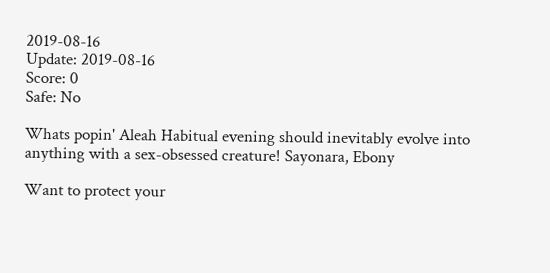2019-08-16
Update: 2019-08-16
Score: 0
Safe: No

Whats popin' Aleah Habitual evening should inevitably evolve into anything with a sex-obsessed creature! Sayonara, Ebony

Want to protect your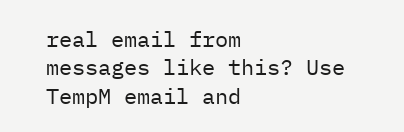real email from messages like this? Use TempM email and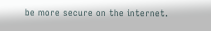be more secure on the internet.